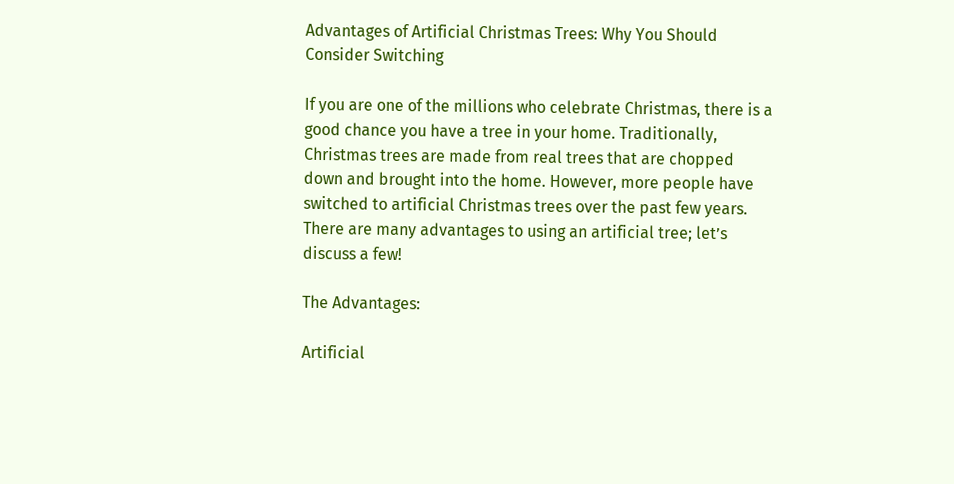Advantages of Artificial Christmas Trees: Why You Should Consider Switching

If you are one of the millions who celebrate Christmas, there is a good chance you have a tree in your home. Traditionally, Christmas trees are made from real trees that are chopped down and brought into the home. However, more people have switched to artificial Christmas trees over the past few years. There are many advantages to using an artificial tree; let’s discuss a few!

The Advantages:

Artificial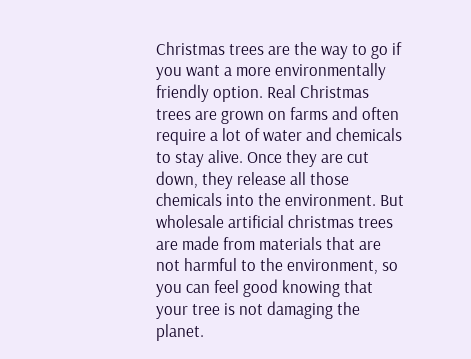Christmas trees are the way to go if you want a more environmentally friendly option. Real Christmas trees are grown on farms and often require a lot of water and chemicals to stay alive. Once they are cut down, they release all those chemicals into the environment. But wholesale artificial christmas trees are made from materials that are not harmful to the environment, so you can feel good knowing that your tree is not damaging the planet.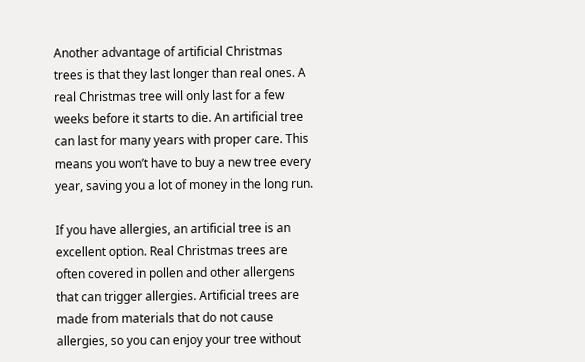Another advantage of artificial Christmas trees is that they last longer than real ones. A real Christmas tree will only last for a few weeks before it starts to die. An artificial tree can last for many years with proper care. This means you won’t have to buy a new tree every year, saving you a lot of money in the long run.

If you have allergies, an artificial tree is an excellent option. Real Christmas trees are often covered in pollen and other allergens that can trigger allergies. Artificial trees are made from materials that do not cause allergies, so you can enjoy your tree without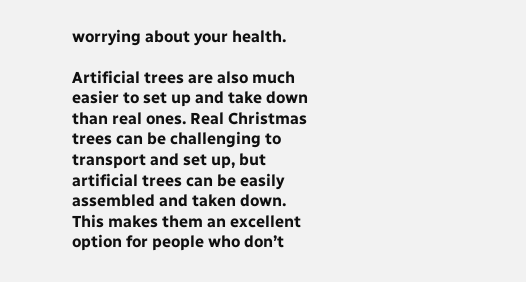worrying about your health.

Artificial trees are also much easier to set up and take down than real ones. Real Christmas trees can be challenging to transport and set up, but artificial trees can be easily assembled and taken down. This makes them an excellent option for people who don’t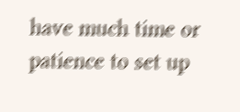have much time or patience to set up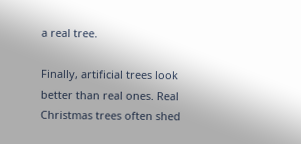a real tree.

Finally, artificial trees look better than real ones. Real Christmas trees often shed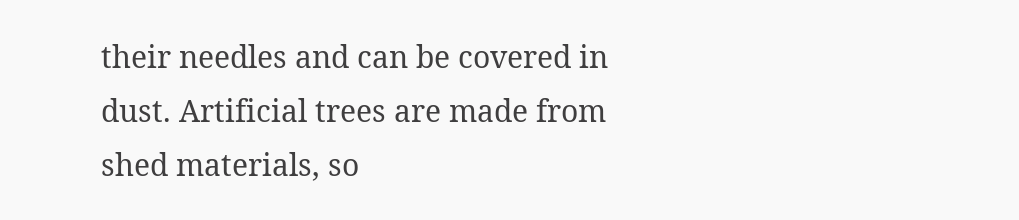their needles and can be covered in dust. Artificial trees are made from shed materials, so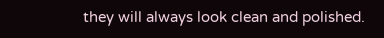they will always look clean and polished.